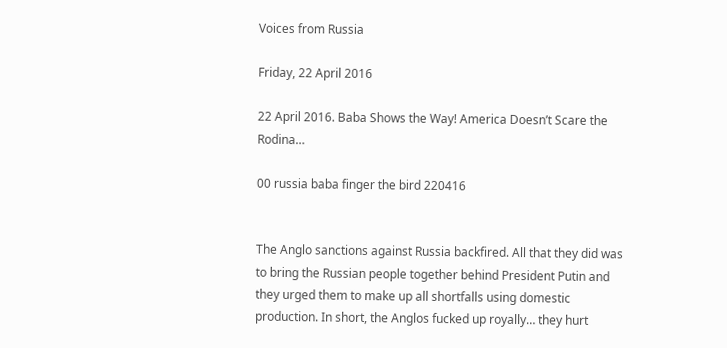Voices from Russia

Friday, 22 April 2016

22 April 2016. Baba Shows the Way! America Doesn’t Scare the Rodina…

00 russia baba finger the bird 220416


The Anglo sanctions against Russia backfired. All that they did was to bring the Russian people together behind President Putin and they urged them to make up all shortfalls using domestic production. In short, the Anglos fucked up royally… they hurt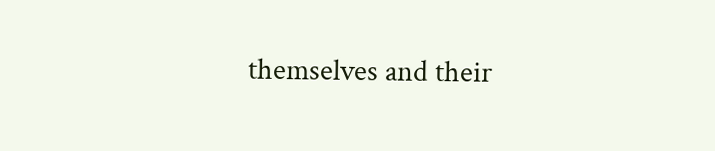themselves and their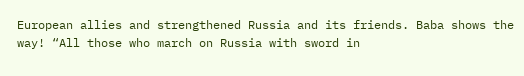European allies and strengthened Russia and its friends. Baba shows the way! “All those who march on Russia with sword in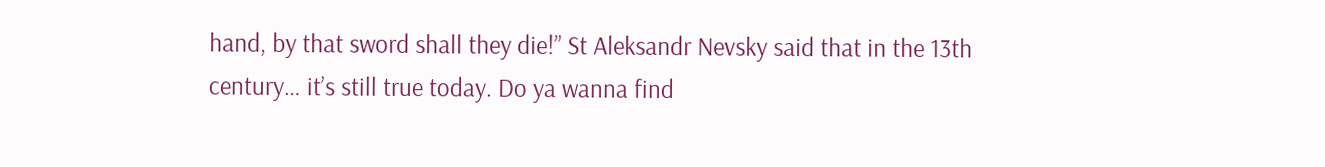hand, by that sword shall they die!” St Aleksandr Nevsky said that in the 13th century… it’s still true today. Do ya wanna find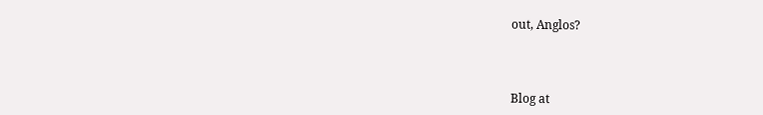out, Anglos?



Blog at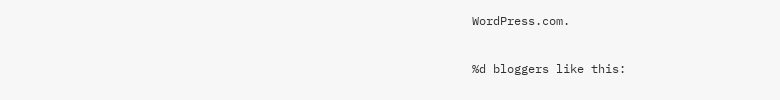WordPress.com.

%d bloggers like this: